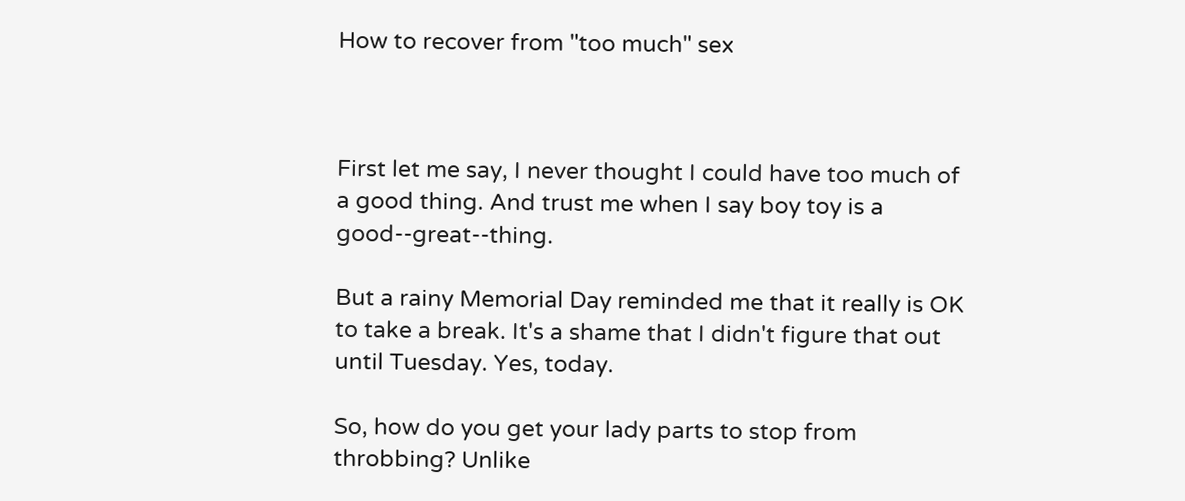How to recover from "too much" sex



First let me say, I never thought I could have too much of a good thing. And trust me when I say boy toy is a good--great--thing.

But a rainy Memorial Day reminded me that it really is OK to take a break. It's a shame that I didn't figure that out until Tuesday. Yes, today.

So, how do you get your lady parts to stop from throbbing? Unlike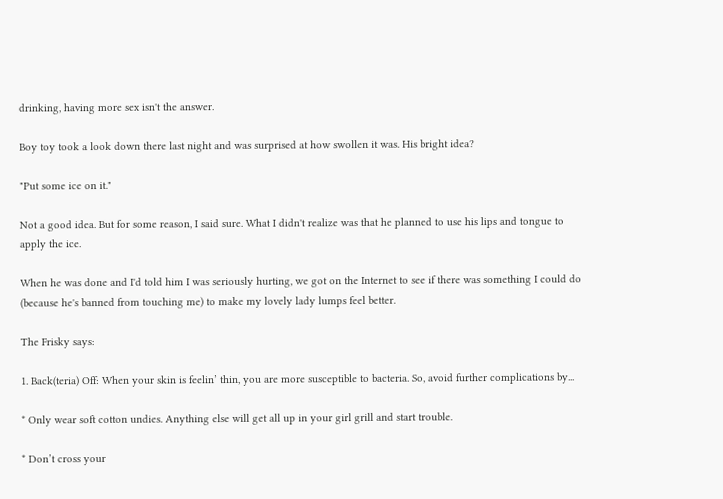drinking, having more sex isn't the answer.

Boy toy took a look down there last night and was surprised at how swollen it was. His bright idea?

"Put some ice on it."

Not a good idea. But for some reason, I said sure. What I didn't realize was that he planned to use his lips and tongue to apply the ice.

When he was done and I'd told him I was seriously hurting, we got on the Internet to see if there was something I could do (because he's banned from touching me) to make my lovely lady lumps feel better.

The Frisky says:

1. Back(teria) Off: When your skin is feelin’ thin, you are more susceptible to bacteria. So, avoid further complications by...

* Only wear soft cotton undies. Anything else will get all up in your girl grill and start trouble.

* Don’t cross your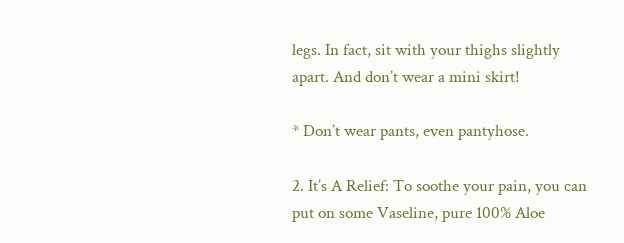legs. In fact, sit with your thighs slightly apart. And don’t wear a mini skirt!

* Don’t wear pants, even pantyhose.

2. It’s A Relief: To soothe your pain, you can put on some Vaseline, pure 100% Aloe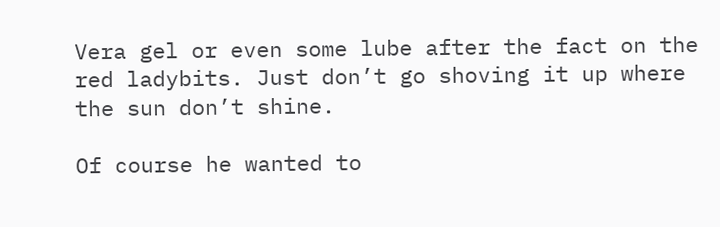Vera gel or even some lube after the fact on the red ladybits. Just don’t go shoving it up where the sun don’t shine.

Of course he wanted to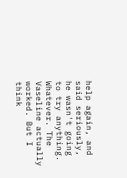help again, and said seriously, he wasn't going to try anything. Whatever. The Vaseline actually worked. But I think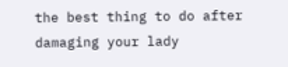the best thing to do after damaging your lady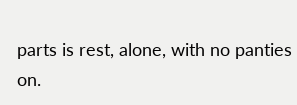parts is rest, alone, with no panties on.